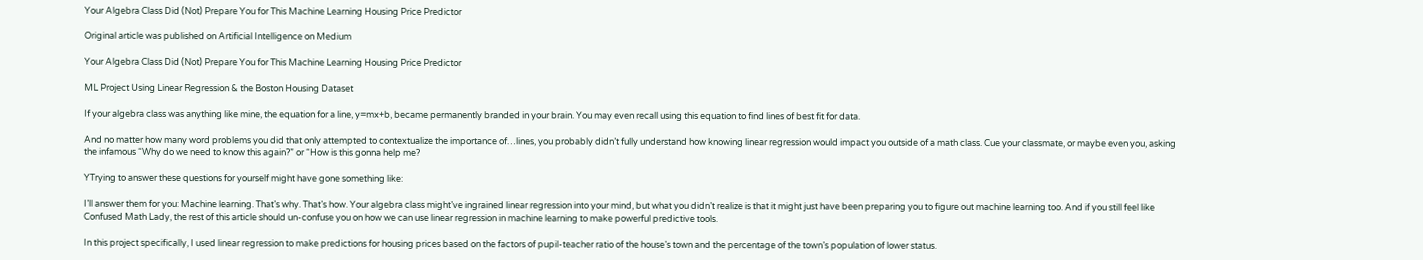Your Algebra Class Did (Not) Prepare You for This Machine Learning Housing Price Predictor

Original article was published on Artificial Intelligence on Medium

Your Algebra Class Did (Not) Prepare You for This Machine Learning Housing Price Predictor

ML Project Using Linear Regression & the Boston Housing Dataset

If your algebra class was anything like mine, the equation for a line, y=mx+b, became permanently branded in your brain. You may even recall using this equation to find lines of best fit for data.

And no matter how many word problems you did that only attempted to contextualize the importance of…lines, you probably didn’t fully understand how knowing linear regression would impact you outside of a math class. Cue your classmate, or maybe even you, asking the infamous “Why do we need to know this again?” or “How is this gonna help me?

YTrying to answer these questions for yourself might have gone something like:

I’ll answer them for you: Machine learning. That’s why. That’s how. Your algebra class might’ve ingrained linear regression into your mind, but what you didn’t realize is that it might just have been preparing you to figure out machine learning too. And if you still feel like Confused Math Lady, the rest of this article should un-confuse you on how we can use linear regression in machine learning to make powerful predictive tools.

In this project specifically, I used linear regression to make predictions for housing prices based on the factors of pupil-teacher ratio of the house’s town and the percentage of the town’s population of lower status.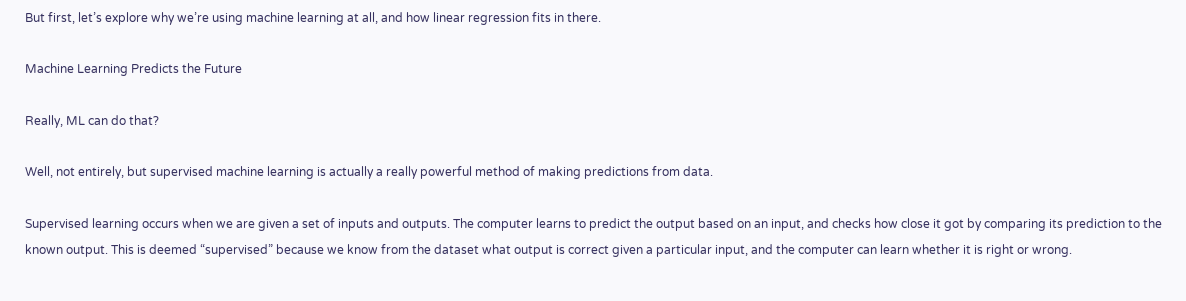But first, let’s explore why we’re using machine learning at all, and how linear regression fits in there.

Machine Learning Predicts the Future

Really, ML can do that?

Well, not entirely, but supervised machine learning is actually a really powerful method of making predictions from data.

Supervised learning occurs when we are given a set of inputs and outputs. The computer learns to predict the output based on an input, and checks how close it got by comparing its prediction to the known output. This is deemed “supervised” because we know from the dataset what output is correct given a particular input, and the computer can learn whether it is right or wrong.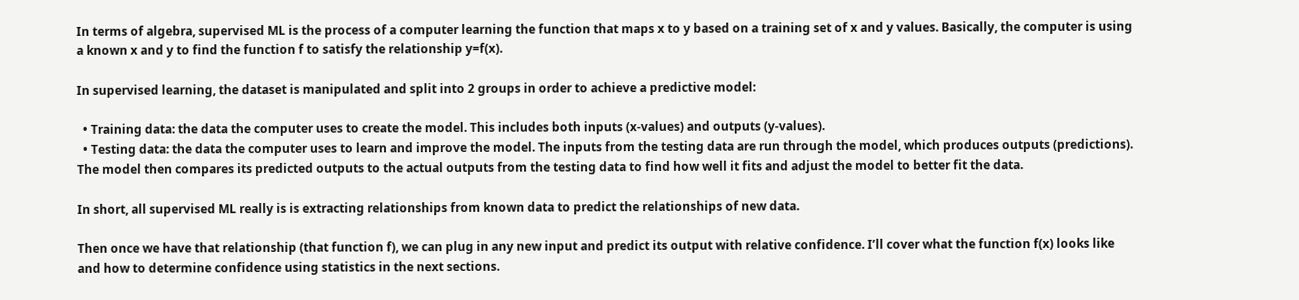In terms of algebra, supervised ML is the process of a computer learning the function that maps x to y based on a training set of x and y values. Basically, the computer is using a known x and y to find the function f to satisfy the relationship y=f(x).

In supervised learning, the dataset is manipulated and split into 2 groups in order to achieve a predictive model:

  • Training data: the data the computer uses to create the model. This includes both inputs (x-values) and outputs (y-values).
  • Testing data: the data the computer uses to learn and improve the model. The inputs from the testing data are run through the model, which produces outputs (predictions). The model then compares its predicted outputs to the actual outputs from the testing data to find how well it fits and adjust the model to better fit the data.

In short, all supervised ML really is is extracting relationships from known data to predict the relationships of new data.

Then once we have that relationship (that function f), we can plug in any new input and predict its output with relative confidence. I’ll cover what the function f(x) looks like and how to determine confidence using statistics in the next sections.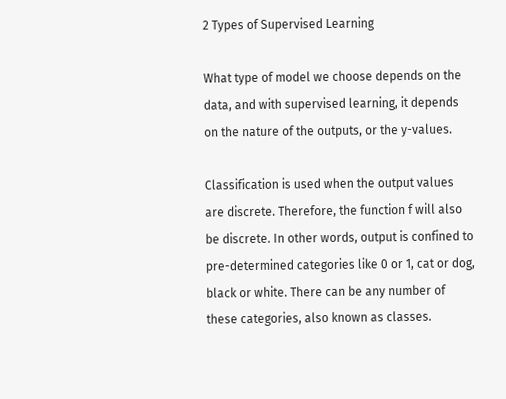2 Types of Supervised Learning

What type of model we choose depends on the data, and with supervised learning, it depends on the nature of the outputs, or the y-values.

Classification is used when the output values are discrete. Therefore, the function f will also be discrete. In other words, output is confined to pre-determined categories like 0 or 1, cat or dog, black or white. There can be any number of these categories, also known as classes.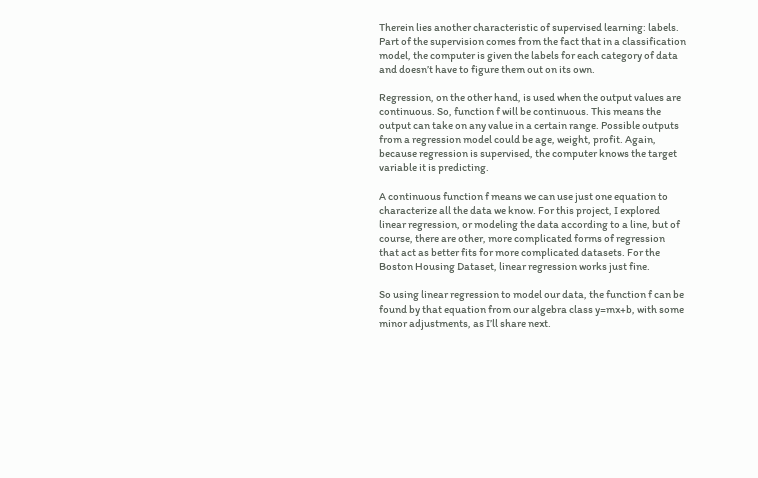Therein lies another characteristic of supervised learning: labels. Part of the supervision comes from the fact that in a classification model, the computer is given the labels for each category of data and doesn’t have to figure them out on its own.

Regression, on the other hand, is used when the output values are continuous. So, function f will be continuous. This means the output can take on any value in a certain range. Possible outputs from a regression model could be age, weight, profit. Again, because regression is supervised, the computer knows the target variable it is predicting.

A continuous function f means we can use just one equation to characterize all the data we know. For this project, I explored linear regression, or modeling the data according to a line, but of course, there are other, more complicated forms of regression that act as better fits for more complicated datasets. For the Boston Housing Dataset, linear regression works just fine.

So using linear regression to model our data, the function f can be found by that equation from our algebra class y=mx+b, with some minor adjustments, as I’ll share next.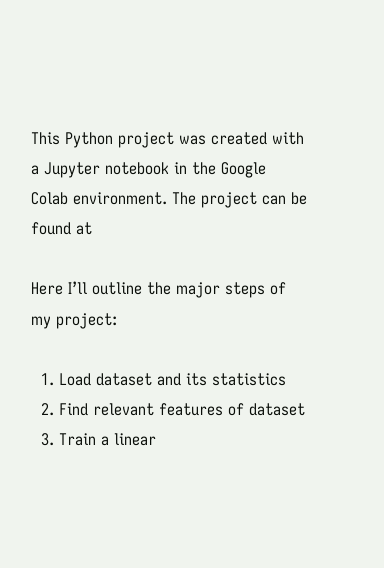This Python project was created with a Jupyter notebook in the Google Colab environment. The project can be found at

Here I’ll outline the major steps of my project:

  1. Load dataset and its statistics
  2. Find relevant features of dataset
  3. Train a linear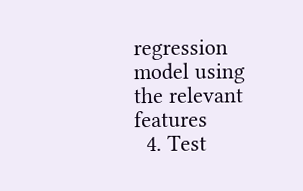regression model using the relevant features
  4. Test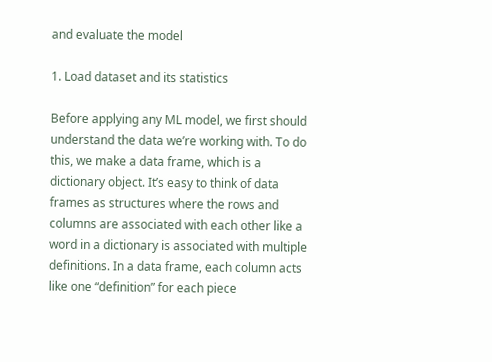and evaluate the model

1. Load dataset and its statistics

Before applying any ML model, we first should understand the data we’re working with. To do this, we make a data frame, which is a dictionary object. It’s easy to think of data frames as structures where the rows and columns are associated with each other like a word in a dictionary is associated with multiple definitions. In a data frame, each column acts like one “definition” for each piece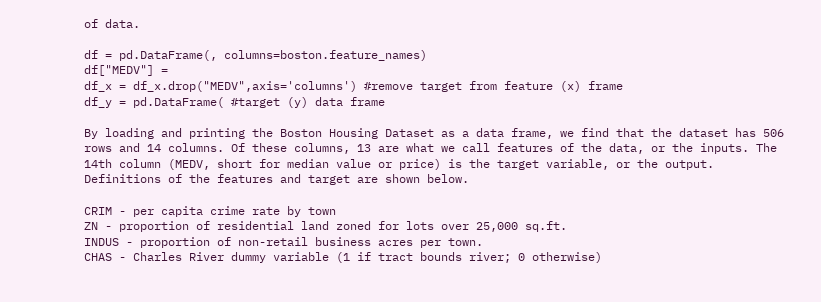of data.

df = pd.DataFrame(, columns=boston.feature_names)
df["MEDV"] =
df_x = df_x.drop("MEDV",axis='columns') #remove target from feature (x) frame
df_y = pd.DataFrame( #target (y) data frame

By loading and printing the Boston Housing Dataset as a data frame, we find that the dataset has 506 rows and 14 columns. Of these columns, 13 are what we call features of the data, or the inputs. The 14th column (MEDV, short for median value or price) is the target variable, or the output. Definitions of the features and target are shown below.

CRIM - per capita crime rate by town
ZN - proportion of residential land zoned for lots over 25,000 sq.ft.
INDUS - proportion of non-retail business acres per town.
CHAS - Charles River dummy variable (1 if tract bounds river; 0 otherwise)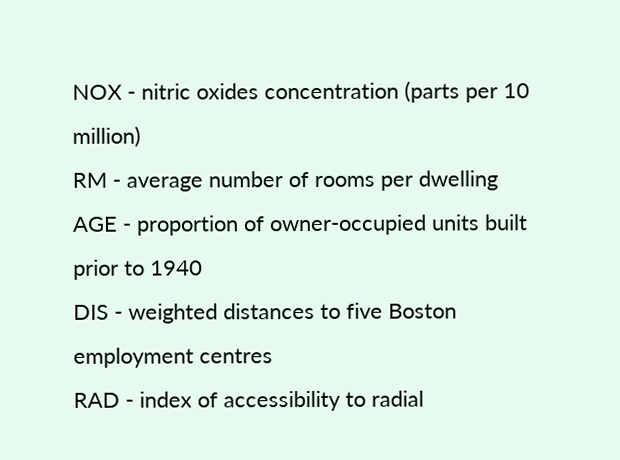NOX - nitric oxides concentration (parts per 10 million)
RM - average number of rooms per dwelling
AGE - proportion of owner-occupied units built prior to 1940
DIS - weighted distances to five Boston employment centres
RAD - index of accessibility to radial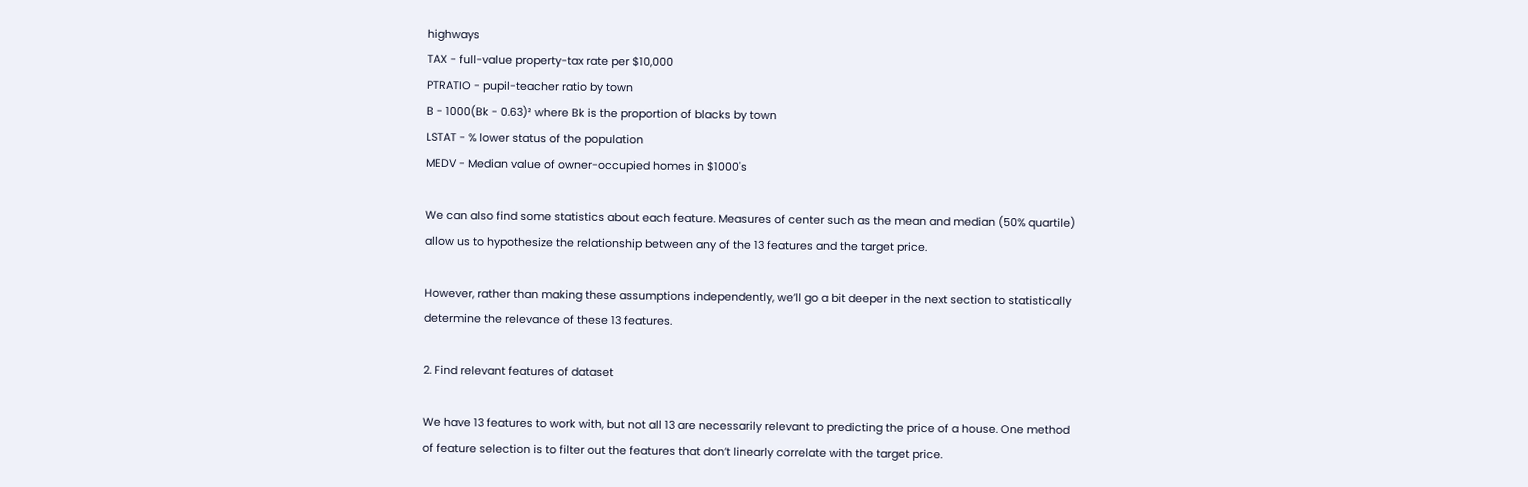highways
TAX - full-value property-tax rate per $10,000
PTRATIO - pupil-teacher ratio by town
B - 1000(Bk - 0.63)² where Bk is the proportion of blacks by town
LSTAT - % lower status of the population
MEDV - Median value of owner-occupied homes in $1000's

We can also find some statistics about each feature. Measures of center such as the mean and median (50% quartile) allow us to hypothesize the relationship between any of the 13 features and the target price.

However, rather than making these assumptions independently, we’ll go a bit deeper in the next section to statistically determine the relevance of these 13 features.

2. Find relevant features of dataset

We have 13 features to work with, but not all 13 are necessarily relevant to predicting the price of a house. One method of feature selection is to filter out the features that don’t linearly correlate with the target price.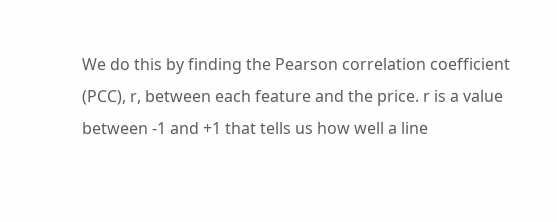We do this by finding the Pearson correlation coefficient (PCC), r, between each feature and the price. r is a value between -1 and +1 that tells us how well a line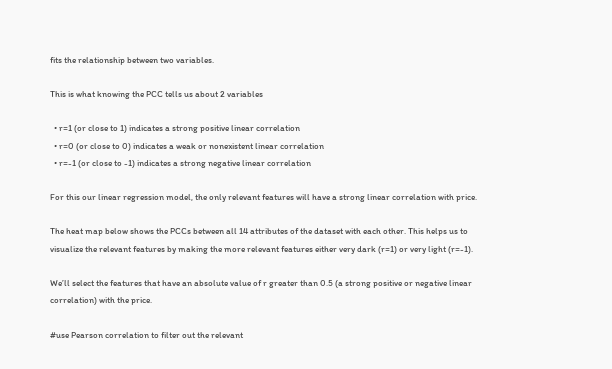fits the relationship between two variables.

This is what knowing the PCC tells us about 2 variables

  • r=1 (or close to 1) indicates a strong positive linear correlation
  • r=0 (or close to 0) indicates a weak or nonexistent linear correlation
  • r=-1 (or close to -1) indicates a strong negative linear correlation

For this our linear regression model, the only relevant features will have a strong linear correlation with price.

The heat map below shows the PCCs between all 14 attributes of the dataset with each other. This helps us to visualize the relevant features by making the more relevant features either very dark (r=1) or very light (r=-1).

We’ll select the features that have an absolute value of r greater than 0.5 (a strong positive or negative linear correlation) with the price.

#use Pearson correlation to filter out the relevant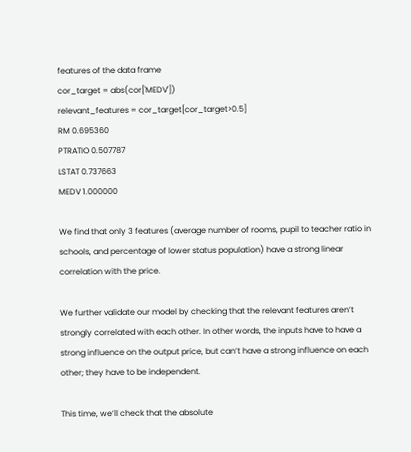features of the data frame
cor_target = abs(cor['MEDV'])
relevant_features = cor_target[cor_target>0.5]
RM 0.695360
PTRATIO 0.507787
LSTAT 0.737663
MEDV 1.000000

We find that only 3 features (average number of rooms, pupil to teacher ratio in schools, and percentage of lower status population) have a strong linear correlation with the price.

We further validate our model by checking that the relevant features aren’t strongly correlated with each other. In other words, the inputs have to have a strong influence on the output price, but can’t have a strong influence on each other; they have to be independent.

This time, we’ll check that the absolute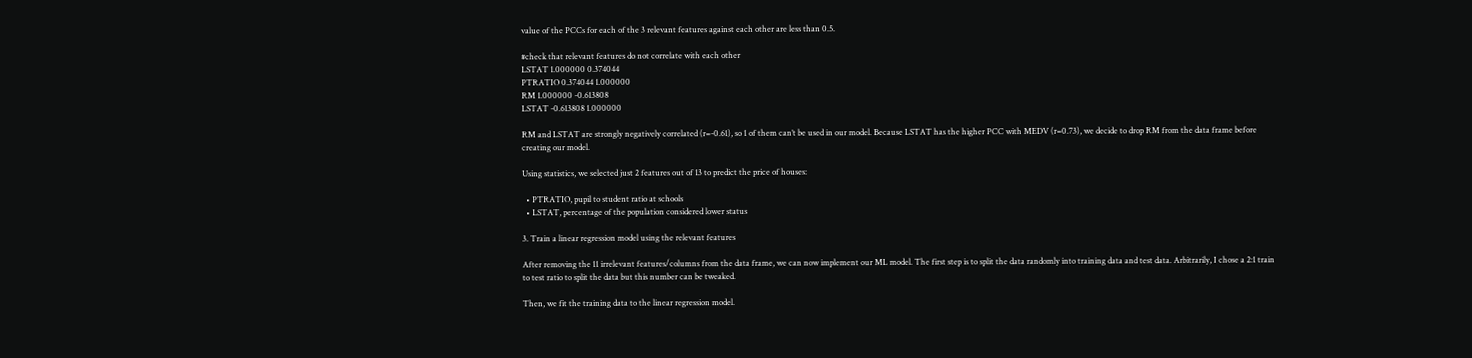value of the PCCs for each of the 3 relevant features against each other are less than 0.5.

#check that relevant features do not correlate with each other
LSTAT 1.000000 0.374044
PTRATIO 0.374044 1.000000
RM 1.000000 -0.613808
LSTAT -0.613808 1.000000

RM and LSTAT are strongly negatively correlated (r=-0.61), so 1 of them can’t be used in our model. Because LSTAT has the higher PCC with MEDV (r=0.73), we decide to drop RM from the data frame before creating our model.

Using statistics, we selected just 2 features out of 13 to predict the price of houses:

  • PTRATIO, pupil to student ratio at schools
  • LSTAT, percentage of the population considered lower status

3. Train a linear regression model using the relevant features

After removing the 11 irrelevant features/columns from the data frame, we can now implement our ML model. The first step is to split the data randomly into training data and test data. Arbitrarily, I chose a 2:1 train to test ratio to split the data but this number can be tweaked.

Then, we fit the training data to the linear regression model.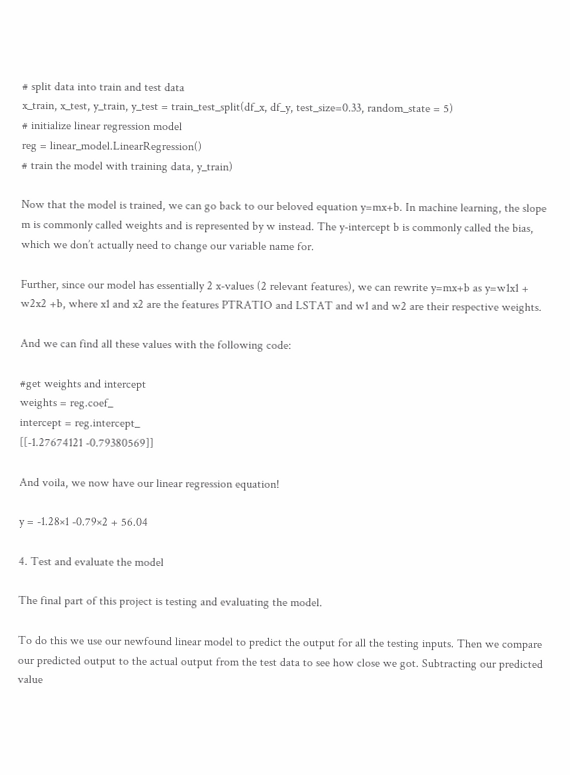# split data into train and test data
x_train, x_test, y_train, y_test = train_test_split(df_x, df_y, test_size=0.33, random_state = 5)
# initialize linear regression model
reg = linear_model.LinearRegression()
# train the model with training data, y_train)

Now that the model is trained, we can go back to our beloved equation y=mx+b. In machine learning, the slope m is commonly called weights and is represented by w instead. The y-intercept b is commonly called the bias, which we don’t actually need to change our variable name for.

Further, since our model has essentially 2 x-values (2 relevant features), we can rewrite y=mx+b as y=w1x1 + w2x2 +b, where x1 and x2 are the features PTRATIO and LSTAT and w1 and w2 are their respective weights.

And we can find all these values with the following code:

#get weights and intercept
weights = reg.coef_
intercept = reg.intercept_
[[-1.27674121 -0.79380569]]

And voila, we now have our linear regression equation!

y = -1.28×1 -0.79×2 + 56.04

4. Test and evaluate the model

The final part of this project is testing and evaluating the model.

To do this we use our newfound linear model to predict the output for all the testing inputs. Then we compare our predicted output to the actual output from the test data to see how close we got. Subtracting our predicted value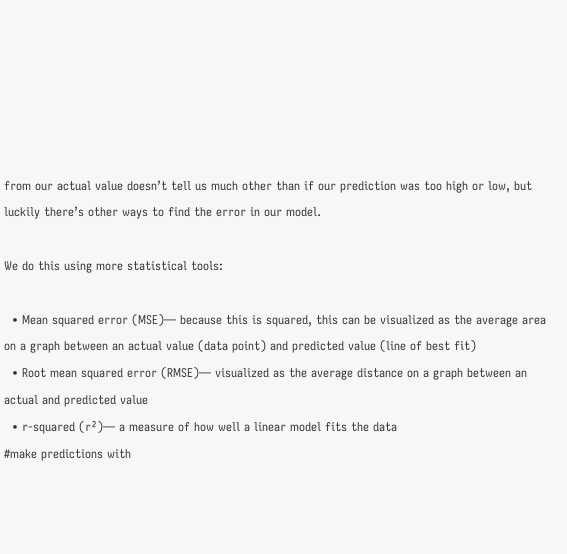from our actual value doesn’t tell us much other than if our prediction was too high or low, but luckily there’s other ways to find the error in our model.

We do this using more statistical tools:

  • Mean squared error (MSE)— because this is squared, this can be visualized as the average area on a graph between an actual value (data point) and predicted value (line of best fit)
  • Root mean squared error (RMSE)— visualized as the average distance on a graph between an actual and predicted value
  • r-squared (r²)— a measure of how well a linear model fits the data
#make predictions with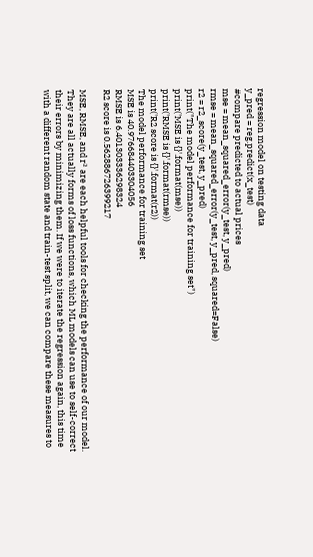regression model on testing data
y_pred = reg.predict(x_test)
#compare predicted to actual prices
mse = mean_squared_error(y_test, y_pred)
rmse = mean_squared_error(y_test, y_pred, squared=False)
r2 = r2_score(y_test, y_pred)
print("The model performance for training set")
print('MSE is {}'.format(mse))
print('RMSE is {}'.format(rmse))
print('R2 score is {}'.format(r2))
The model performance for training set
MSE is 40.976684403304056
RMSE is 6.401303336298324
R2 score is 0.562886726399217

MSE, RMSE, and r² are each helpful tools for checking the performance of our model. They are all actually forms of loss functions, which ML models can use to self-correct their errors by minimizing them. If we were to iterate the regression again, this time with a different random state and train-test split, we can compare these measures to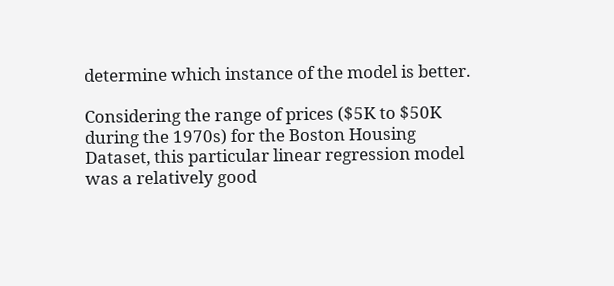determine which instance of the model is better.

Considering the range of prices ($5K to $50K during the 1970s) for the Boston Housing Dataset, this particular linear regression model was a relatively good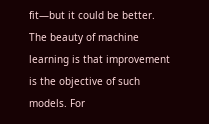fit—but it could be better. The beauty of machine learning is that improvement is the objective of such models. For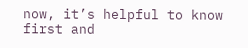now, it’s helpful to know first and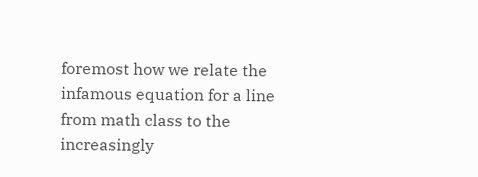foremost how we relate the infamous equation for a line from math class to the increasingly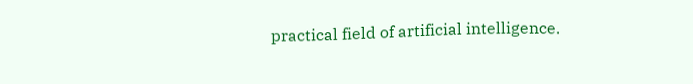practical field of artificial intelligence.